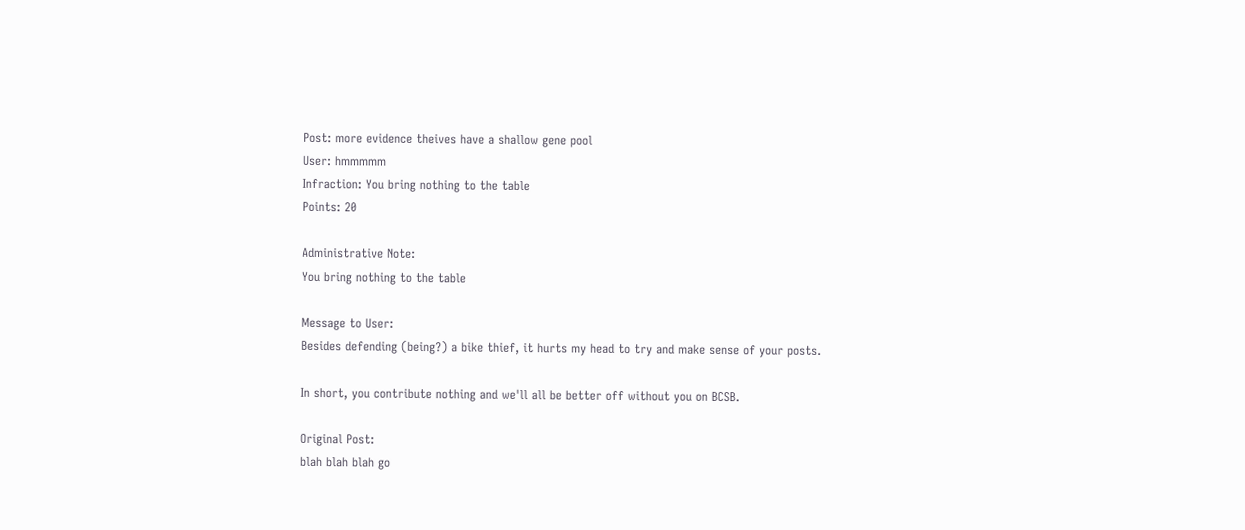Post: more evidence theives have a shallow gene pool
User: hmmmmm
Infraction: You bring nothing to the table
Points: 20

Administrative Note:
You bring nothing to the table

Message to User:
Besides defending (being?) a bike thief, it hurts my head to try and make sense of your posts.

In short, you contribute nothing and we'll all be better off without you on BCSB.

Original Post:
blah blah blah go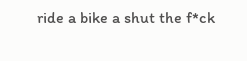ride a bike a shut the f*ck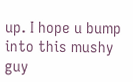up. I hope u bump into this mushy guy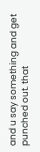and u say something and get punched out. that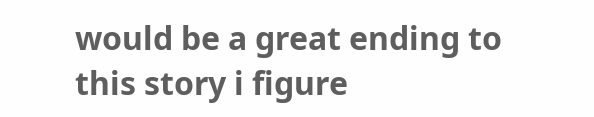would be a great ending to this story i figure